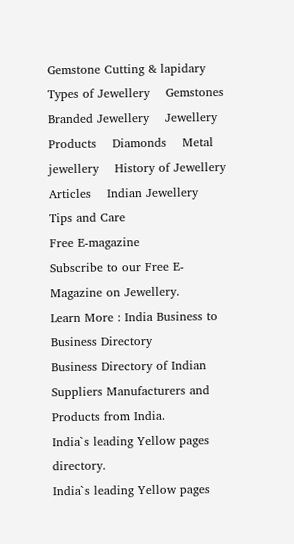Gemstone Cutting & lapidary   Types of Jewellery    Gemstones    Branded Jewellery    Jewellery Products    Diamonds    Metal jewellery    History of Jewellery    Articles    Indian Jewellery    Tips and Care
Free E-magazine
Subscribe to our Free E-Magazine on Jewellery.
Learn More : India Business to Business Directory
Business Directory of Indian Suppliers Manufacturers and Products from India.
India`s leading Yellow pages directory.
India`s leading Yellow pages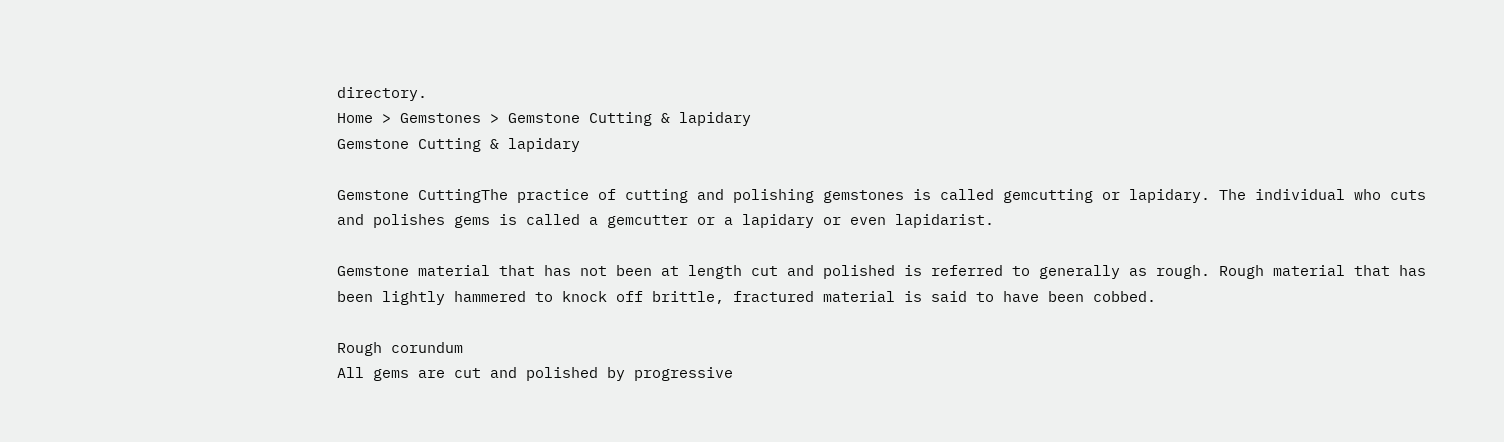directory.
Home > Gemstones > Gemstone Cutting & lapidary
Gemstone Cutting & lapidary

Gemstone CuttingThe practice of cutting and polishing gemstones is called gemcutting or lapidary. The individual who cuts and polishes gems is called a gemcutter or a lapidary or even lapidarist.

Gemstone material that has not been at length cut and polished is referred to generally as rough. Rough material that has been lightly hammered to knock off brittle, fractured material is said to have been cobbed.

Rough corundum
All gems are cut and polished by progressive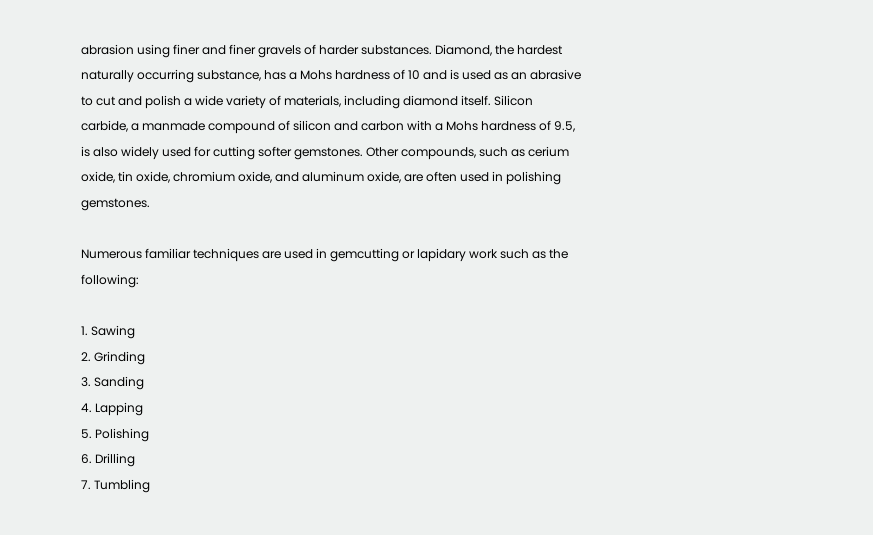abrasion using finer and finer gravels of harder substances. Diamond, the hardest naturally occurring substance, has a Mohs hardness of 10 and is used as an abrasive to cut and polish a wide variety of materials, including diamond itself. Silicon carbide, a manmade compound of silicon and carbon with a Mohs hardness of 9.5, is also widely used for cutting softer gemstones. Other compounds, such as cerium oxide, tin oxide, chromium oxide, and aluminum oxide, are often used in polishing gemstones.

Numerous familiar techniques are used in gemcutting or lapidary work such as the following:

1. Sawing
2. Grinding
3. Sanding
4. Lapping
5. Polishing
6. Drilling
7. Tumbling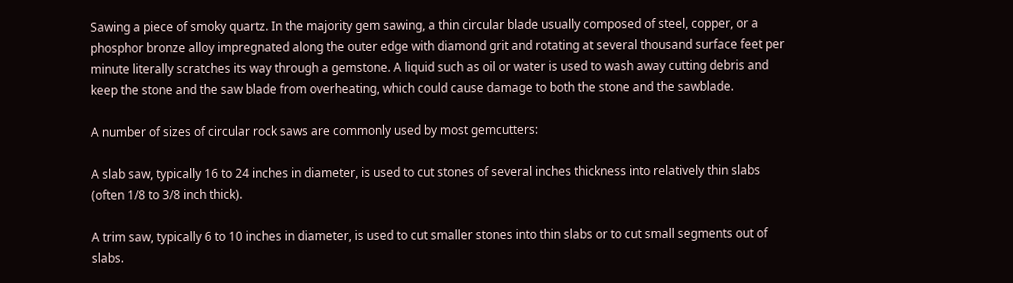Sawing a piece of smoky quartz. In the majority gem sawing, a thin circular blade usually composed of steel, copper, or a phosphor bronze alloy impregnated along the outer edge with diamond grit and rotating at several thousand surface feet per minute literally scratches its way through a gemstone. A liquid such as oil or water is used to wash away cutting debris and keep the stone and the saw blade from overheating, which could cause damage to both the stone and the sawblade.

A number of sizes of circular rock saws are commonly used by most gemcutters:

A slab saw, typically 16 to 24 inches in diameter, is used to cut stones of several inches thickness into relatively thin slabs (often 1/8 to 3/8 inch thick).

A trim saw, typically 6 to 10 inches in diameter, is used to cut smaller stones into thin slabs or to cut small segments out of slabs.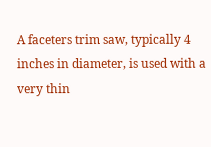A faceters trim saw, typically 4 inches in diameter, is used with a very thin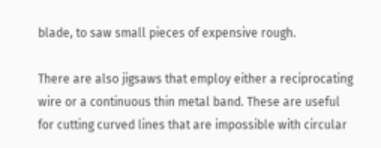blade, to saw small pieces of expensive rough.

There are also jigsaws that employ either a reciprocating wire or a continuous thin metal band. These are useful for cutting curved lines that are impossible with circular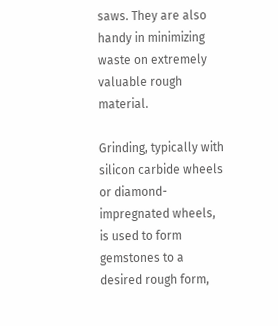saws. They are also handy in minimizing waste on extremely valuable rough material.

Grinding, typically with silicon carbide wheels or diamond-impregnated wheels, is used to form gemstones to a desired rough form,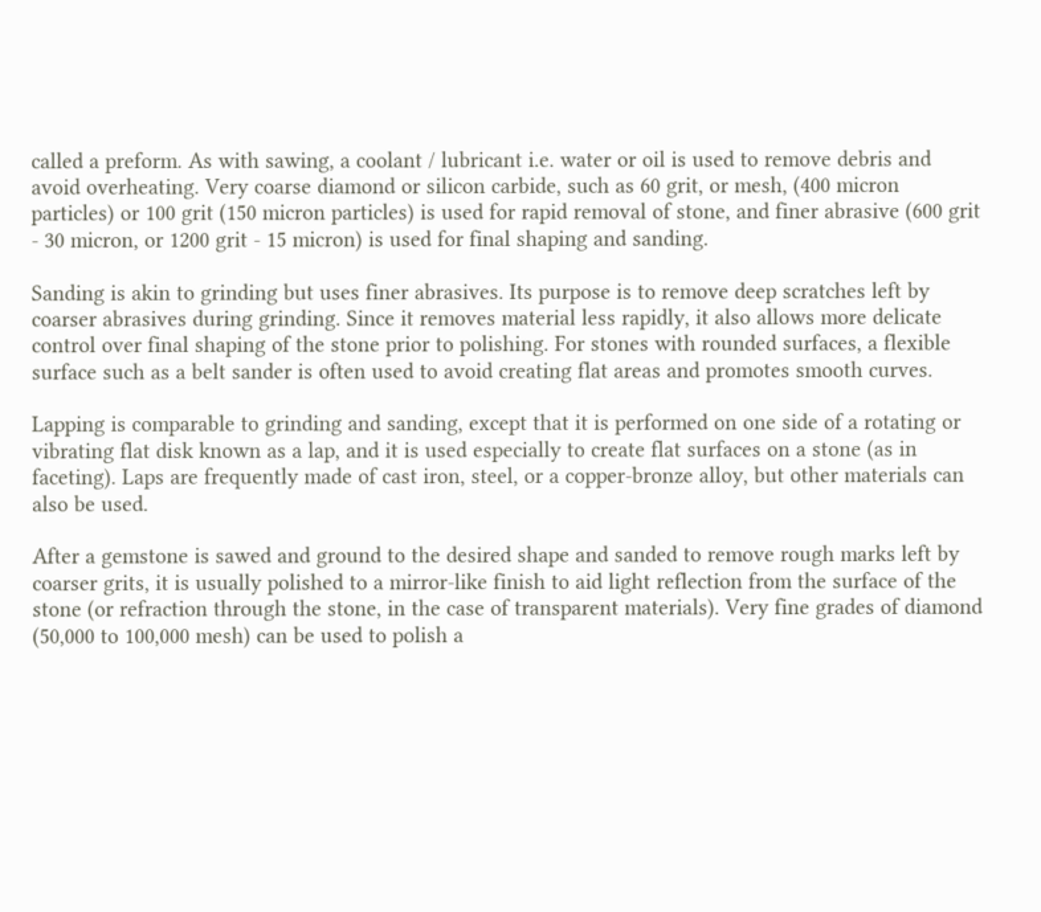called a preform. As with sawing, a coolant / lubricant i.e. water or oil is used to remove debris and avoid overheating. Very coarse diamond or silicon carbide, such as 60 grit, or mesh, (400 micron particles) or 100 grit (150 micron particles) is used for rapid removal of stone, and finer abrasive (600 grit - 30 micron, or 1200 grit - 15 micron) is used for final shaping and sanding.

Sanding is akin to grinding but uses finer abrasives. Its purpose is to remove deep scratches left by coarser abrasives during grinding. Since it removes material less rapidly, it also allows more delicate control over final shaping of the stone prior to polishing. For stones with rounded surfaces, a flexible surface such as a belt sander is often used to avoid creating flat areas and promotes smooth curves.

Lapping is comparable to grinding and sanding, except that it is performed on one side of a rotating or vibrating flat disk known as a lap, and it is used especially to create flat surfaces on a stone (as in faceting). Laps are frequently made of cast iron, steel, or a copper-bronze alloy, but other materials can also be used.

After a gemstone is sawed and ground to the desired shape and sanded to remove rough marks left by coarser grits, it is usually polished to a mirror-like finish to aid light reflection from the surface of the stone (or refraction through the stone, in the case of transparent materials). Very fine grades of diamond (50,000 to 100,000 mesh) can be used to polish a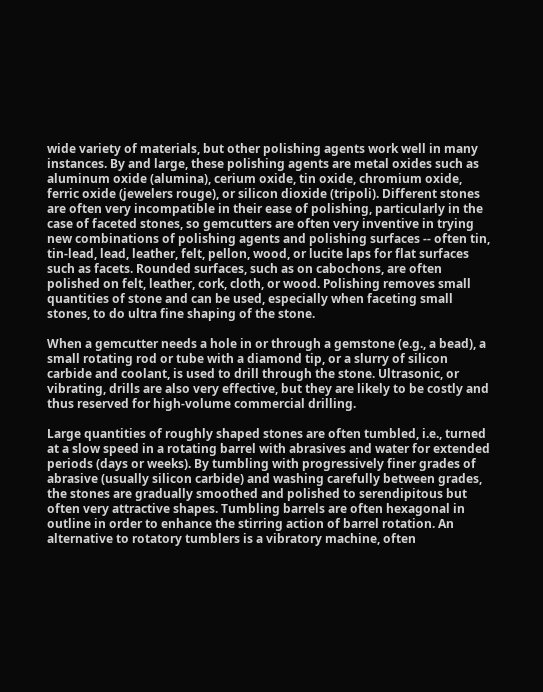wide variety of materials, but other polishing agents work well in many instances. By and large, these polishing agents are metal oxides such as aluminum oxide (alumina), cerium oxide, tin oxide, chromium oxide, ferric oxide (jewelers rouge), or silicon dioxide (tripoli). Different stones are often very incompatible in their ease of polishing, particularly in the case of faceted stones, so gemcutters are often very inventive in trying new combinations of polishing agents and polishing surfaces -- often tin, tin-lead, lead, leather, felt, pellon, wood, or lucite laps for flat surfaces such as facets. Rounded surfaces, such as on cabochons, are often polished on felt, leather, cork, cloth, or wood. Polishing removes small quantities of stone and can be used, especially when faceting small stones, to do ultra fine shaping of the stone.

When a gemcutter needs a hole in or through a gemstone (e.g., a bead), a small rotating rod or tube with a diamond tip, or a slurry of silicon carbide and coolant, is used to drill through the stone. Ultrasonic, or vibrating, drills are also very effective, but they are likely to be costly and thus reserved for high-volume commercial drilling.

Large quantities of roughly shaped stones are often tumbled, i.e., turned at a slow speed in a rotating barrel with abrasives and water for extended periods (days or weeks). By tumbling with progressively finer grades of abrasive (usually silicon carbide) and washing carefully between grades, the stones are gradually smoothed and polished to serendipitous but often very attractive shapes. Tumbling barrels are often hexagonal in outline in order to enhance the stirring action of barrel rotation. An alternative to rotatory tumblers is a vibratory machine, often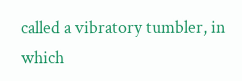called a vibratory tumbler, in which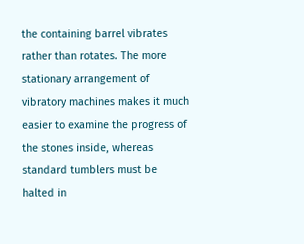the containing barrel vibrates rather than rotates. The more stationary arrangement of vibratory machines makes it much easier to examine the progress of the stones inside, whereas standard tumblers must be halted in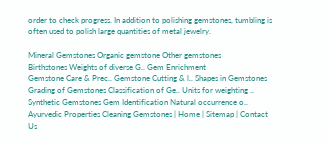order to check progress. In addition to polishing gemstones, tumbling is often used to polish large quantities of metal jewelry.

Mineral Gemstones Organic gemstone Other gemstones
Birthstones Weights of diverse G.. Gem Enrichment
Gemstone Care & Prec.. Gemstone Cutting & l.. Shapes in Gemstones
Grading of Gemstones Classification of Ge.. Units for weighting ..
Synthetic Gemstones Gem Identification Natural occurrence o..
Ayurvedic Properties Cleaning Gemstones | Home | Sitemap | Contact Us